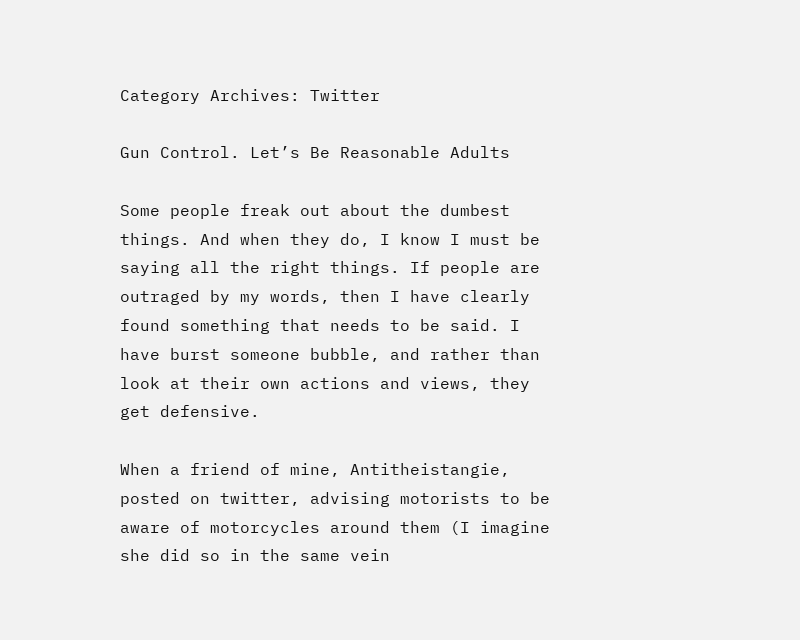Category Archives: Twitter

Gun Control. Let’s Be Reasonable Adults

Some people freak out about the dumbest things. And when they do, I know I must be saying all the right things. If people are outraged by my words, then I have clearly found something that needs to be said. I have burst someone bubble, and rather than look at their own actions and views, they get defensive.

When a friend of mine, Antitheistangie, posted on twitter, advising motorists to be aware of motorcycles around them (I imagine she did so in the same vein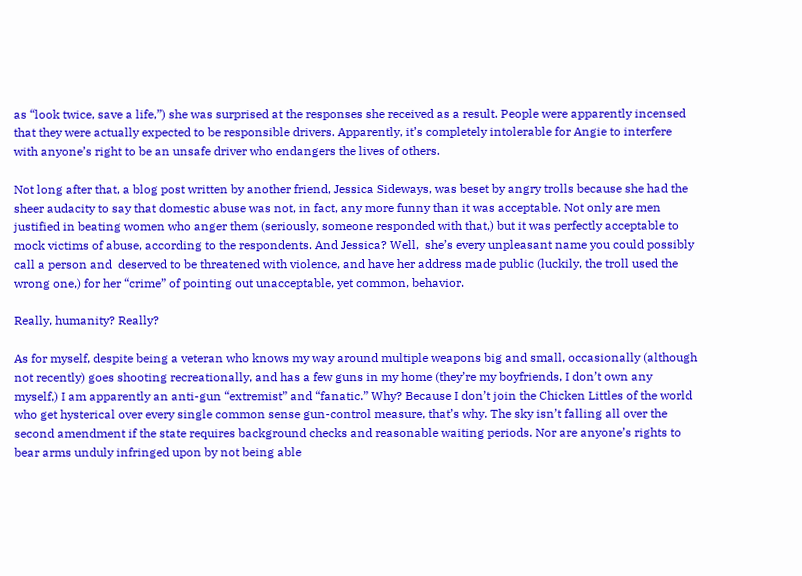as “look twice, save a life,”) she was surprised at the responses she received as a result. People were apparently incensed that they were actually expected to be responsible drivers. Apparently, it’s completely intolerable for Angie to interfere with anyone’s right to be an unsafe driver who endangers the lives of others.

Not long after that, a blog post written by another friend, Jessica Sideways, was beset by angry trolls because she had the sheer audacity to say that domestic abuse was not, in fact, any more funny than it was acceptable. Not only are men justified in beating women who anger them (seriously, someone responded with that,) but it was perfectly acceptable to mock victims of abuse, according to the respondents. And Jessica? Well,  she’s every unpleasant name you could possibly call a person and  deserved to be threatened with violence, and have her address made public (luckily, the troll used the wrong one,) for her “crime” of pointing out unacceptable, yet common, behavior.

Really, humanity? Really?

As for myself, despite being a veteran who knows my way around multiple weapons big and small, occasionally (although not recently) goes shooting recreationally, and has a few guns in my home (they’re my boyfriends, I don’t own any myself,) I am apparently an anti-gun “extremist” and “fanatic.” Why? Because I don’t join the Chicken Littles of the world who get hysterical over every single common sense gun-control measure, that’s why. The sky isn’t falling all over the second amendment if the state requires background checks and reasonable waiting periods. Nor are anyone’s rights to bear arms unduly infringed upon by not being able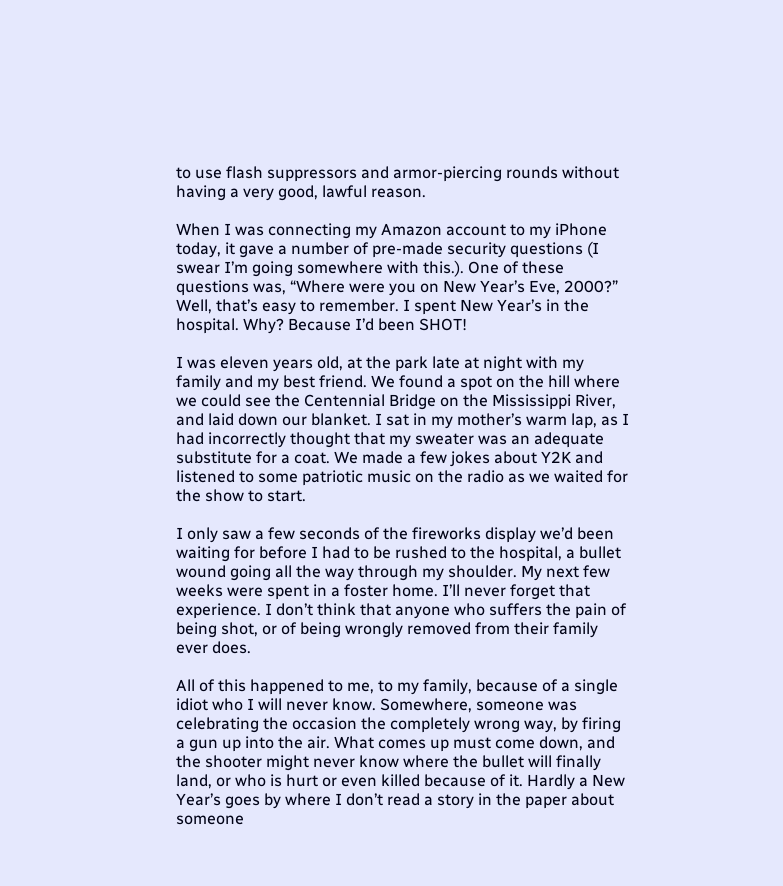to use flash suppressors and armor-piercing rounds without having a very good, lawful reason.

When I was connecting my Amazon account to my iPhone today, it gave a number of pre-made security questions (I swear I’m going somewhere with this.). One of these questions was, “Where were you on New Year’s Eve, 2000?” Well, that’s easy to remember. I spent New Year’s in the hospital. Why? Because I’d been SHOT!

I was eleven years old, at the park late at night with my family and my best friend. We found a spot on the hill where we could see the Centennial Bridge on the Mississippi River, and laid down our blanket. I sat in my mother’s warm lap, as I had incorrectly thought that my sweater was an adequate substitute for a coat. We made a few jokes about Y2K and listened to some patriotic music on the radio as we waited for the show to start.

I only saw a few seconds of the fireworks display we’d been waiting for before I had to be rushed to the hospital, a bullet wound going all the way through my shoulder. My next few weeks were spent in a foster home. I’ll never forget that experience. I don’t think that anyone who suffers the pain of being shot, or of being wrongly removed from their family ever does.

All of this happened to me, to my family, because of a single idiot who I will never know. Somewhere, someone was celebrating the occasion the completely wrong way, by firing a gun up into the air. What comes up must come down, and the shooter might never know where the bullet will finally land, or who is hurt or even killed because of it. Hardly a New Year’s goes by where I don’t read a story in the paper about someone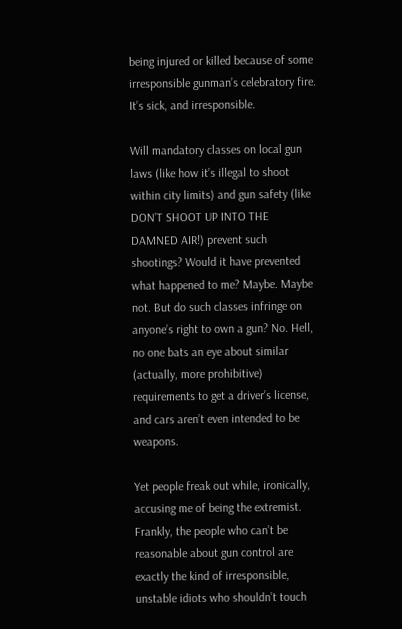being injured or killed because of some irresponsible gunman’s celebratory fire. It’s sick, and irresponsible.

Will mandatory classes on local gun laws (like how it’s illegal to shoot within city limits) and gun safety (like DON’T SHOOT UP INTO THE DAMNED AIR!) prevent such shootings? Would it have prevented what happened to me? Maybe. Maybe not. But do such classes infringe on anyone’s right to own a gun? No. Hell, no one bats an eye about similar (actually, more prohibitive) requirements to get a driver’s license, and cars aren’t even intended to be weapons.

Yet people freak out while, ironically, accusing me of being the extremist. Frankly, the people who can’t be reasonable about gun control are exactly the kind of irresponsible, unstable idiots who shouldn’t touch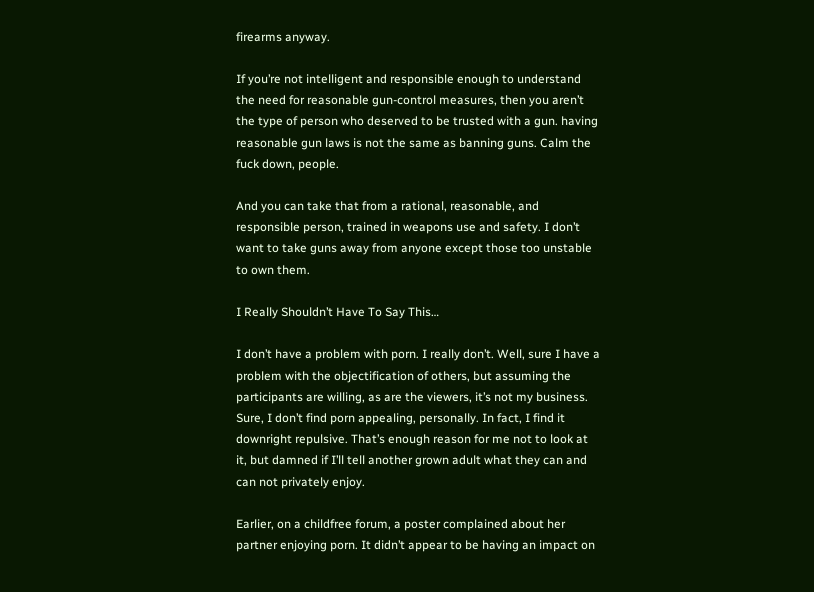firearms anyway.

If you’re not intelligent and responsible enough to understand the need for reasonable gun-control measures, then you aren’t the type of person who deserved to be trusted with a gun. having reasonable gun laws is not the same as banning guns. Calm the fuck down, people.

And you can take that from a rational, reasonable, and responsible person, trained in weapons use and safety. I don’t want to take guns away from anyone except those too unstable to own them.

I Really Shouldn’t Have To Say This…

I don’t have a problem with porn. I really don’t. Well, sure I have a problem with the objectification of others, but assuming the participants are willing, as are the viewers, it’s not my business. Sure, I don’t find porn appealing, personally. In fact, I find it downright repulsive. That’s enough reason for me not to look at it, but damned if I’ll tell another grown adult what they can and can not privately enjoy.

Earlier, on a childfree forum, a poster complained about her partner enjoying porn. It didn’t appear to be having an impact on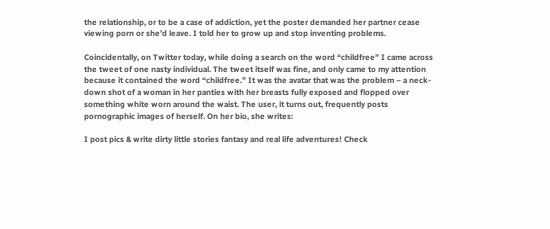the relationship, or to be a case of addiction, yet the poster demanded her partner cease viewing porn or she’d leave. I told her to grow up and stop inventing problems.

Coincidentally, on Twitter today, while doing a search on the word “childfree” I came across the tweet of one nasty individual. The tweet itself was fine, and only came to my attention because it contained the word “childfree.” It was the avatar that was the problem – a neck-down shot of a woman in her panties with her breasts fully exposed and flopped over something white worn around the waist. The user, it turns out, frequently posts pornographic images of herself. On her bio, she writes:

I post pics & write dirty little stories fantasy and real life adventures! Check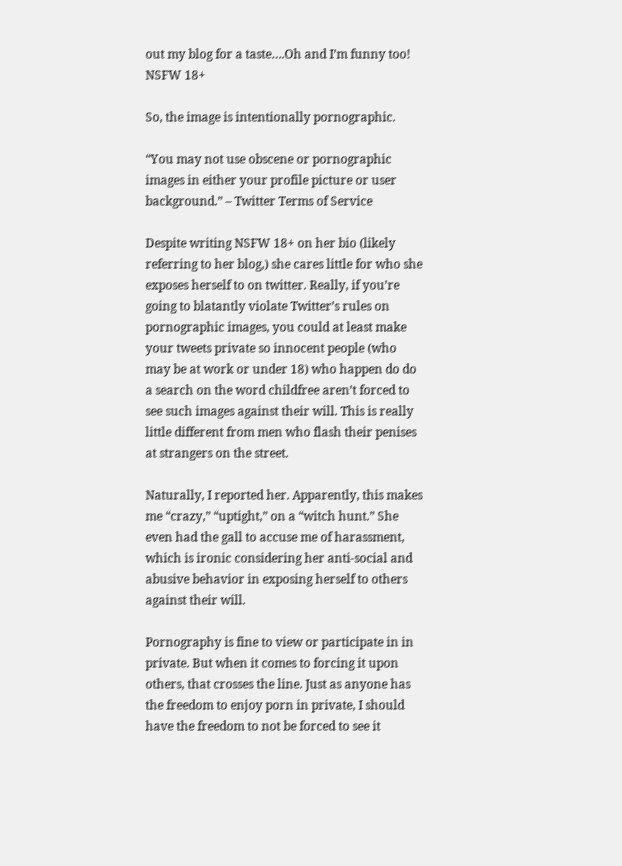out my blog for a taste….Oh and I’m funny too! NSFW 18+

So, the image is intentionally pornographic.

“You may not use obscene or pornographic images in either your profile picture or user background.” – Twitter Terms of Service

Despite writing NSFW 18+ on her bio (likely referring to her blog,) she cares little for who she exposes herself to on twitter. Really, if you’re going to blatantly violate Twitter’s rules on pornographic images, you could at least make your tweets private so innocent people (who may be at work or under 18) who happen do do a search on the word childfree aren’t forced to see such images against their will. This is really little different from men who flash their penises at strangers on the street.

Naturally, I reported her. Apparently, this makes me “crazy,” “uptight,” on a “witch hunt.” She even had the gall to accuse me of harassment, which is ironic considering her anti-social and abusive behavior in exposing herself to others against their will.

Pornography is fine to view or participate in in private. But when it comes to forcing it upon others, that crosses the line. Just as anyone has the freedom to enjoy porn in private, I should have the freedom to not be forced to see it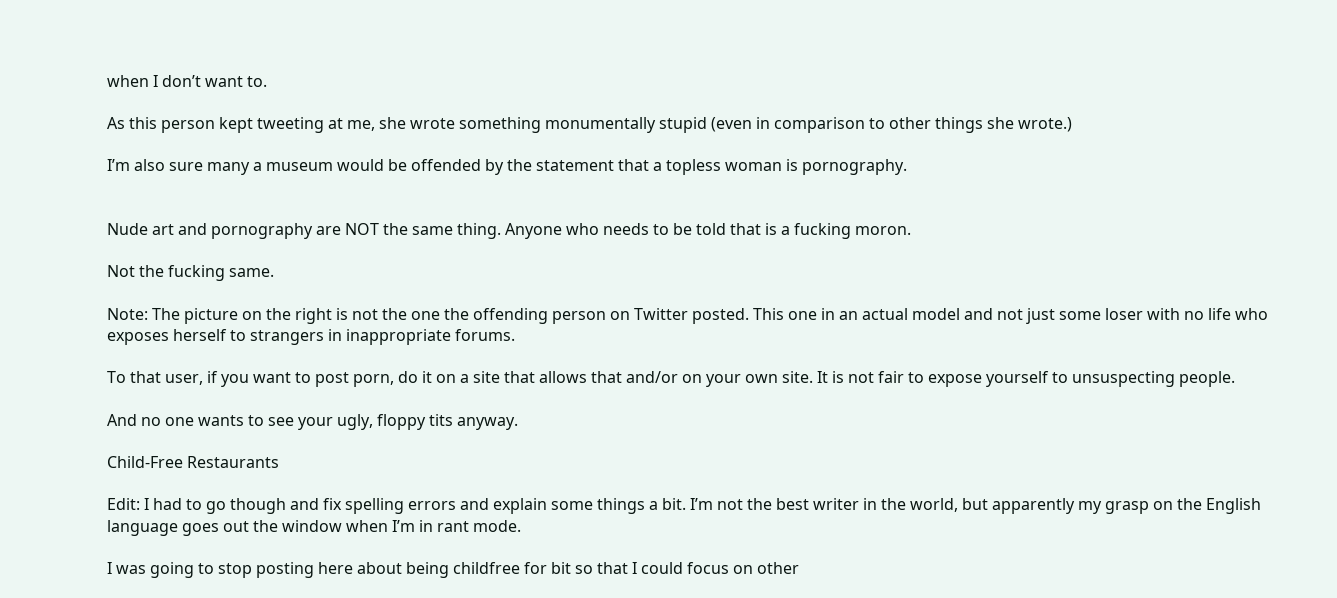when I don’t want to.

As this person kept tweeting at me, she wrote something monumentally stupid (even in comparison to other things she wrote.)

I’m also sure many a museum would be offended by the statement that a topless woman is pornography.


Nude art and pornography are NOT the same thing. Anyone who needs to be told that is a fucking moron.

Not the fucking same.

Note: The picture on the right is not the one the offending person on Twitter posted. This one in an actual model and not just some loser with no life who exposes herself to strangers in inappropriate forums.

To that user, if you want to post porn, do it on a site that allows that and/or on your own site. It is not fair to expose yourself to unsuspecting people.

And no one wants to see your ugly, floppy tits anyway.

Child-Free Restaurants

Edit: I had to go though and fix spelling errors and explain some things a bit. I’m not the best writer in the world, but apparently my grasp on the English language goes out the window when I’m in rant mode.

I was going to stop posting here about being childfree for bit so that I could focus on other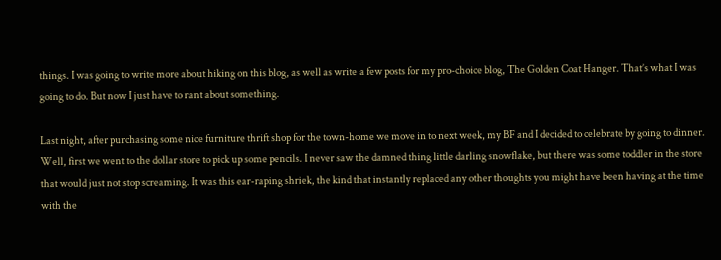things. I was going to write more about hiking on this blog, as well as write a few posts for my pro-choice blog, The Golden Coat Hanger. That’s what I was going to do. But now I just have to rant about something.

Last night, after purchasing some nice furniture thrift shop for the town-home we move in to next week, my BF and I decided to celebrate by going to dinner. Well, first we went to the dollar store to pick up some pencils. I never saw the damned thing little darling snowflake, but there was some toddler in the store that would just not stop screaming. It was this ear-raping shriek, the kind that instantly replaced any other thoughts you might have been having at the time with the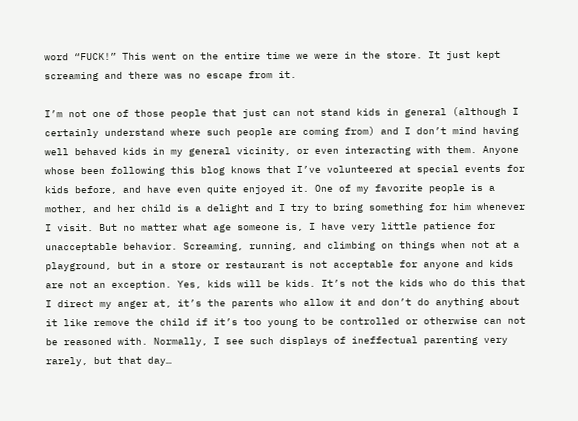word “FUCK!” This went on the entire time we were in the store. It just kept screaming and there was no escape from it.

I’m not one of those people that just can not stand kids in general (although I certainly understand where such people are coming from) and I don’t mind having well behaved kids in my general vicinity, or even interacting with them. Anyone whose been following this blog knows that I’ve volunteered at special events for kids before, and have even quite enjoyed it. One of my favorite people is a mother, and her child is a delight and I try to bring something for him whenever I visit. But no matter what age someone is, I have very little patience for unacceptable behavior. Screaming, running, and climbing on things when not at a playground, but in a store or restaurant is not acceptable for anyone and kids are not an exception. Yes, kids will be kids. It’s not the kids who do this that I direct my anger at, it’s the parents who allow it and don’t do anything about it like remove the child if it’s too young to be controlled or otherwise can not be reasoned with. Normally, I see such displays of ineffectual parenting very rarely, but that day…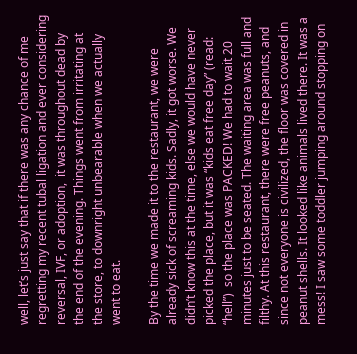well, let’s just say that if there was any chance of me regretting my recent tubal ligation and ever considering reversal, IVF, or adoption,  it was throughout dead by the end of the evening. Things went from irritating at the store, to downright unbearable when we actually went to eat.

By the time we made it to the restaurant, we were already sick of screaming kids. Sadly, it got worse. We didn’t know this at the time, else we would have never picked the place, but it was “kids eat free day” (read: “hell”)  so the place was PACKED! We had to wait 20 minutes just to be seated. The waiting area was full and filthy. At this restaurant, there were free peanuts, and since not everyone is civilized, the floor was covered in peanut shells. It looked like animals lived there. It was a mess! I saw some toddler jumping around stopping on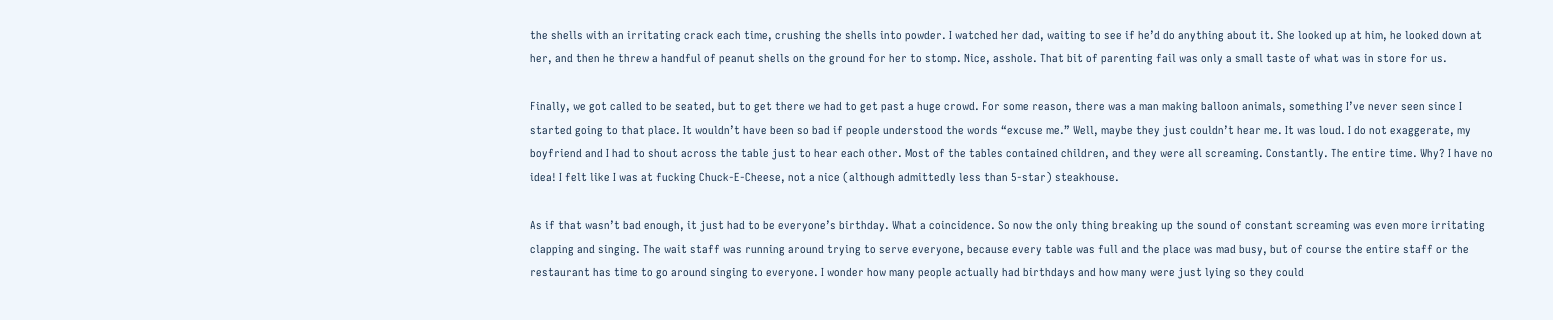the shells with an irritating crack each time, crushing the shells into powder. I watched her dad, waiting to see if he’d do anything about it. She looked up at him, he looked down at her, and then he threw a handful of peanut shells on the ground for her to stomp. Nice, asshole. That bit of parenting fail was only a small taste of what was in store for us.

Finally, we got called to be seated, but to get there we had to get past a huge crowd. For some reason, there was a man making balloon animals, something I’ve never seen since I started going to that place. It wouldn’t have been so bad if people understood the words “excuse me.” Well, maybe they just couldn’t hear me. It was loud. I do not exaggerate, my boyfriend and I had to shout across the table just to hear each other. Most of the tables contained children, and they were all screaming. Constantly. The entire time. Why? I have no idea! I felt like I was at fucking Chuck-E-Cheese, not a nice (although admittedly less than 5-star) steakhouse.

As if that wasn’t bad enough, it just had to be everyone’s birthday. What a coincidence. So now the only thing breaking up the sound of constant screaming was even more irritating clapping and singing. The wait staff was running around trying to serve everyone, because every table was full and the place was mad busy, but of course the entire staff or the restaurant has time to go around singing to everyone. I wonder how many people actually had birthdays and how many were just lying so they could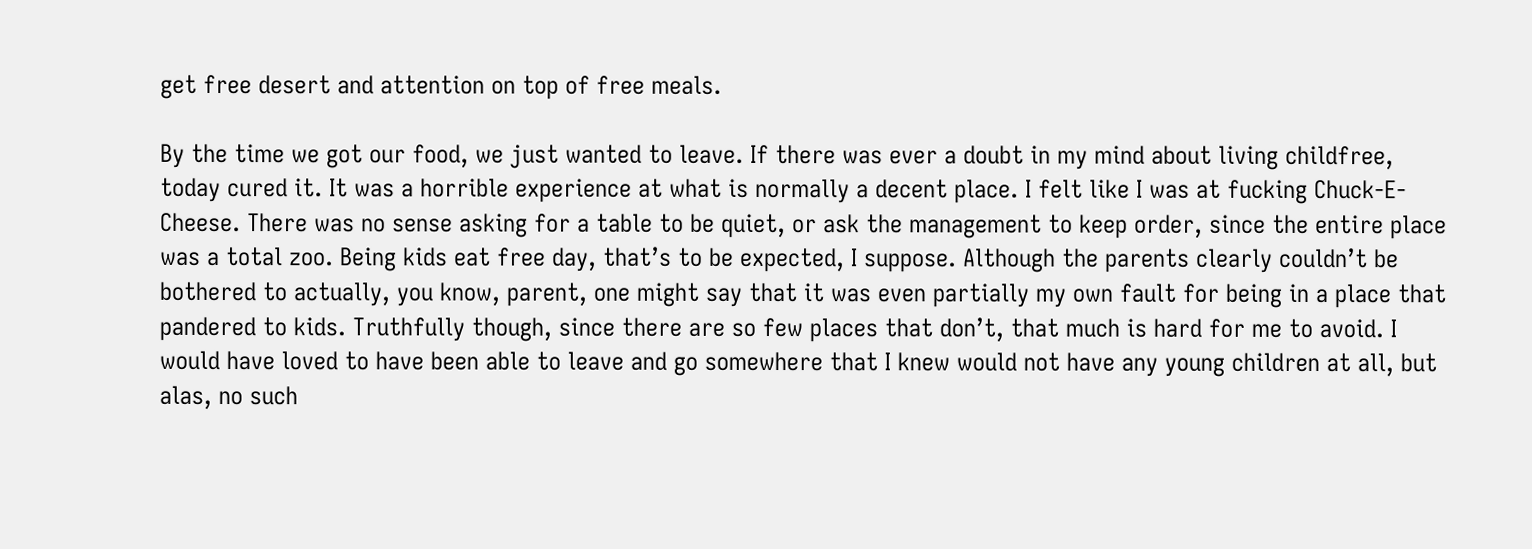get free desert and attention on top of free meals.

By the time we got our food, we just wanted to leave. If there was ever a doubt in my mind about living childfree, today cured it. It was a horrible experience at what is normally a decent place. I felt like I was at fucking Chuck-E-Cheese. There was no sense asking for a table to be quiet, or ask the management to keep order, since the entire place was a total zoo. Being kids eat free day, that’s to be expected, I suppose. Although the parents clearly couldn’t be bothered to actually, you know, parent, one might say that it was even partially my own fault for being in a place that pandered to kids. Truthfully though, since there are so few places that don’t, that much is hard for me to avoid. I would have loved to have been able to leave and go somewhere that I knew would not have any young children at all, but alas, no such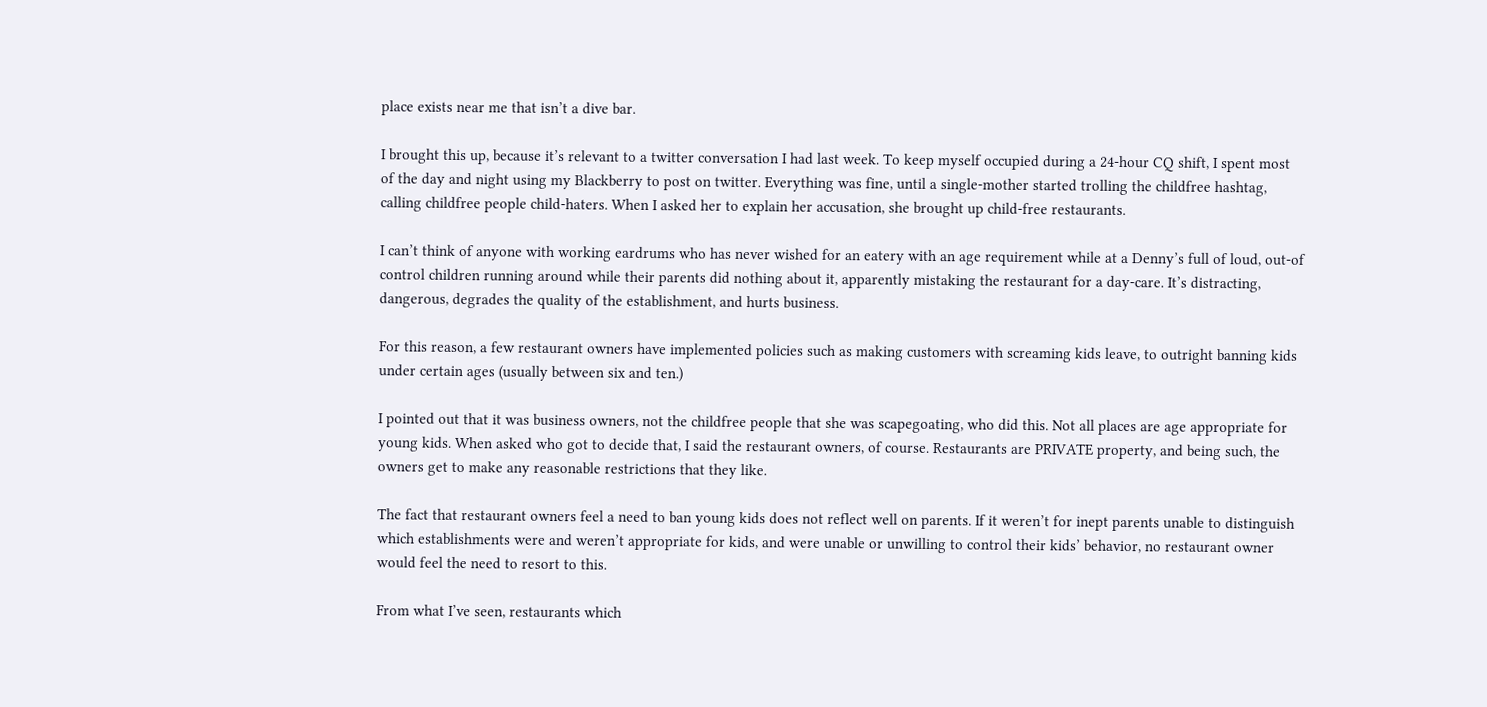place exists near me that isn’t a dive bar.

I brought this up, because it’s relevant to a twitter conversation I had last week. To keep myself occupied during a 24-hour CQ shift, I spent most of the day and night using my Blackberry to post on twitter. Everything was fine, until a single-mother started trolling the childfree hashtag, calling childfree people child-haters. When I asked her to explain her accusation, she brought up child-free restaurants.

I can’t think of anyone with working eardrums who has never wished for an eatery with an age requirement while at a Denny’s full of loud, out-of control children running around while their parents did nothing about it, apparently mistaking the restaurant for a day-care. It’s distracting, dangerous, degrades the quality of the establishment, and hurts business.

For this reason, a few restaurant owners have implemented policies such as making customers with screaming kids leave, to outright banning kids under certain ages (usually between six and ten.)

I pointed out that it was business owners, not the childfree people that she was scapegoating, who did this. Not all places are age appropriate for young kids. When asked who got to decide that, I said the restaurant owners, of course. Restaurants are PRIVATE property, and being such, the owners get to make any reasonable restrictions that they like.

The fact that restaurant owners feel a need to ban young kids does not reflect well on parents. If it weren’t for inept parents unable to distinguish which establishments were and weren’t appropriate for kids, and were unable or unwilling to control their kids’ behavior, no restaurant owner would feel the need to resort to this.

From what I’ve seen, restaurants which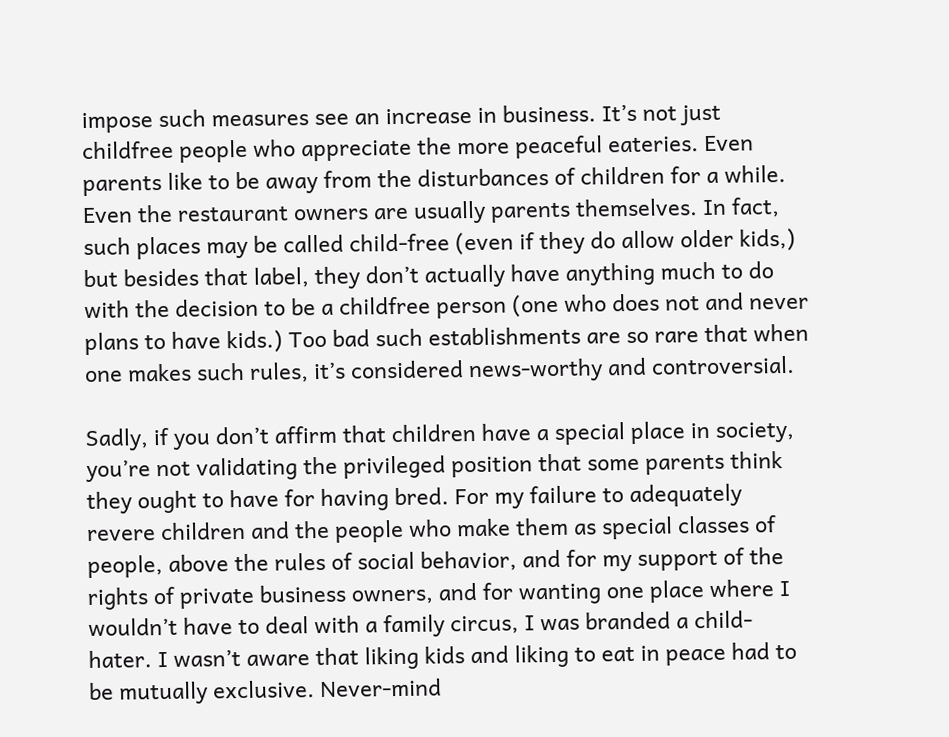impose such measures see an increase in business. It’s not just childfree people who appreciate the more peaceful eateries. Even parents like to be away from the disturbances of children for a while. Even the restaurant owners are usually parents themselves. In fact, such places may be called child-free (even if they do allow older kids,) but besides that label, they don’t actually have anything much to do with the decision to be a childfree person (one who does not and never plans to have kids.) Too bad such establishments are so rare that when one makes such rules, it’s considered news-worthy and controversial.

Sadly, if you don’t affirm that children have a special place in society, you’re not validating the privileged position that some parents think they ought to have for having bred. For my failure to adequately revere children and the people who make them as special classes of people, above the rules of social behavior, and for my support of the rights of private business owners, and for wanting one place where I wouldn’t have to deal with a family circus, I was branded a child-hater. I wasn’t aware that liking kids and liking to eat in peace had to be mutually exclusive. Never-mind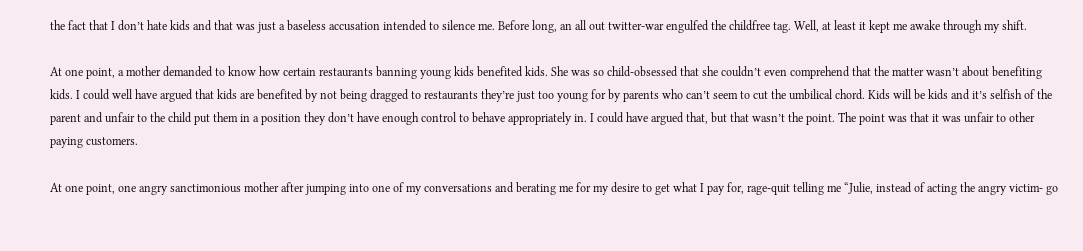the fact that I don’t hate kids and that was just a baseless accusation intended to silence me. Before long, an all out twitter-war engulfed the childfree tag. Well, at least it kept me awake through my shift.

At one point, a mother demanded to know how certain restaurants banning young kids benefited kids. She was so child-obsessed that she couldn’t even comprehend that the matter wasn’t about benefiting kids. I could well have argued that kids are benefited by not being dragged to restaurants they’re just too young for by parents who can’t seem to cut the umbilical chord. Kids will be kids and it’s selfish of the parent and unfair to the child put them in a position they don’t have enough control to behave appropriately in. I could have argued that, but that wasn’t the point. The point was that it was unfair to other paying customers.

At one point, one angry sanctimonious mother after jumping into one of my conversations and berating me for my desire to get what I pay for, rage-quit telling me “Julie, instead of acting the angry victim- go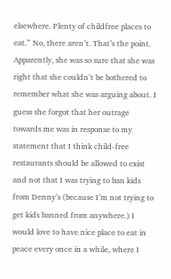elsewhere. Plenty of childfree places to eat.” No, there aren’t. That’s the point. Apparently, she was so sure that she was right that she couldn’t be bothered to remember what she was arguing about. I guess she forgot that her outrage towards me was in response to my statement that I think child-free restaurants should be allowed to exist and not that I was trying to ban kids from Denny’s (because I’m not trying to get kids banned from anywhere.) I would love to have nice place to eat in peace every once in a while, where I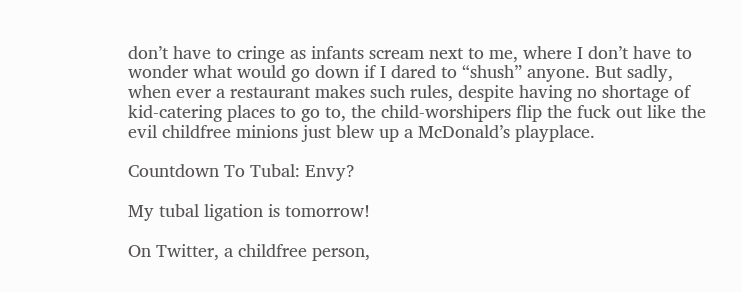don’t have to cringe as infants scream next to me, where I don’t have to wonder what would go down if I dared to “shush” anyone. But sadly, when ever a restaurant makes such rules, despite having no shortage of kid-catering places to go to, the child-worshipers flip the fuck out like the evil childfree minions just blew up a McDonald’s playplace.

Countdown To Tubal: Envy?

My tubal ligation is tomorrow!

On Twitter, a childfree person,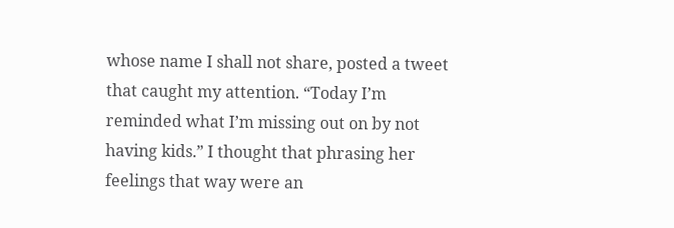whose name I shall not share, posted a tweet that caught my attention. “Today I’m reminded what I’m missing out on by not having kids.” I thought that phrasing her feelings that way were an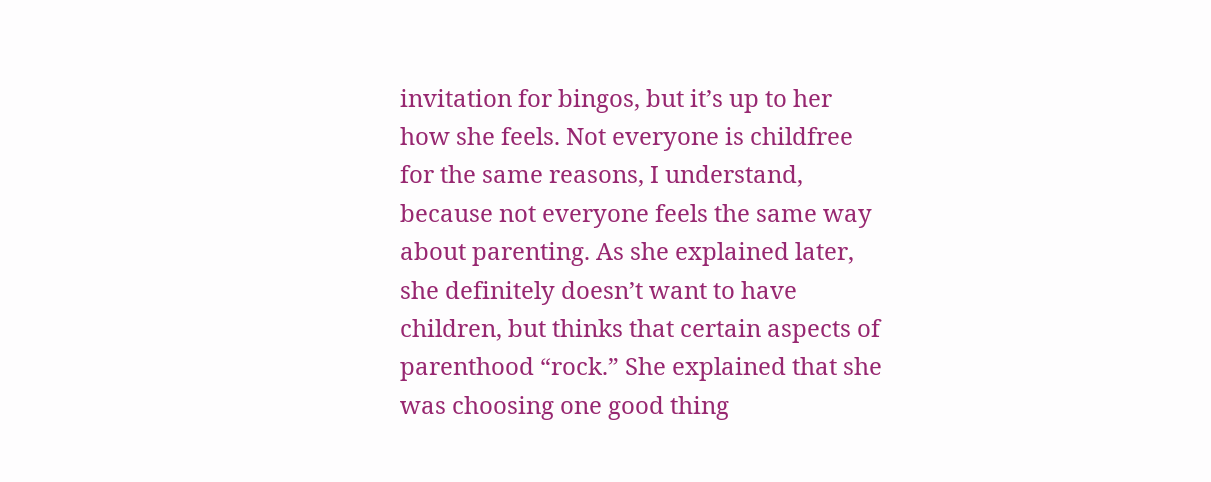invitation for bingos, but it’s up to her how she feels. Not everyone is childfree for the same reasons, I understand, because not everyone feels the same way about parenting. As she explained later, she definitely doesn’t want to have children, but thinks that certain aspects of parenthood “rock.” She explained that she was choosing one good thing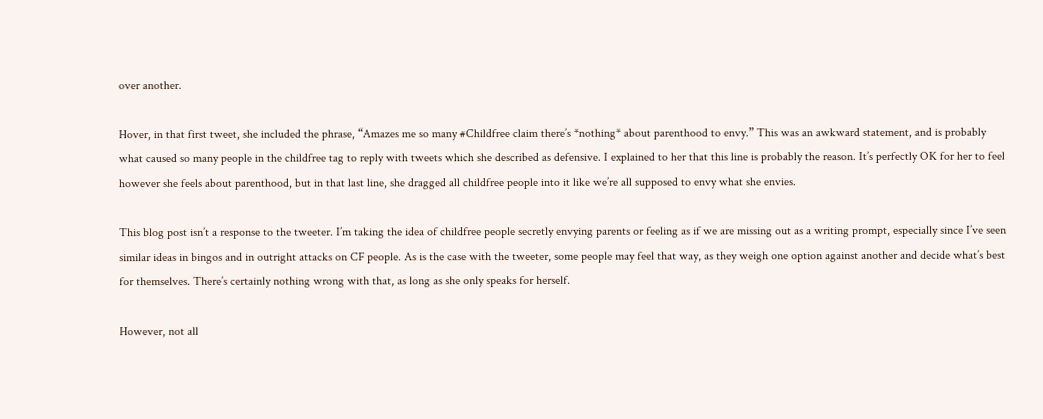over another.

Hover, in that first tweet, she included the phrase, “Amazes me so many #Childfree claim there’s *nothing* about parenthood to envy.” This was an awkward statement, and is probably what caused so many people in the childfree tag to reply with tweets which she described as defensive. I explained to her that this line is probably the reason. It’s perfectly OK for her to feel however she feels about parenthood, but in that last line, she dragged all childfree people into it like we’re all supposed to envy what she envies.

This blog post isn’t a response to the tweeter. I’m taking the idea of childfree people secretly envying parents or feeling as if we are missing out as a writing prompt, especially since I’ve seen similar ideas in bingos and in outright attacks on CF people. As is the case with the tweeter, some people may feel that way, as they weigh one option against another and decide what’s best for themselves. There’s certainly nothing wrong with that, as long as she only speaks for herself.

However, not all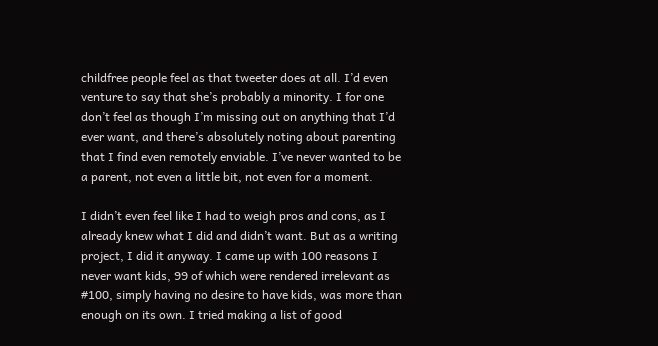childfree people feel as that tweeter does at all. I’d even venture to say that she’s probably a minority. I for one don’t feel as though I’m missing out on anything that I’d ever want, and there’s absolutely noting about parenting that I find even remotely enviable. I’ve never wanted to be a parent, not even a little bit, not even for a moment.

I didn’t even feel like I had to weigh pros and cons, as I already knew what I did and didn’t want. But as a writing project, I did it anyway. I came up with 100 reasons I never want kids, 99 of which were rendered irrelevant as #100, simply having no desire to have kids, was more than enough on its own. I tried making a list of good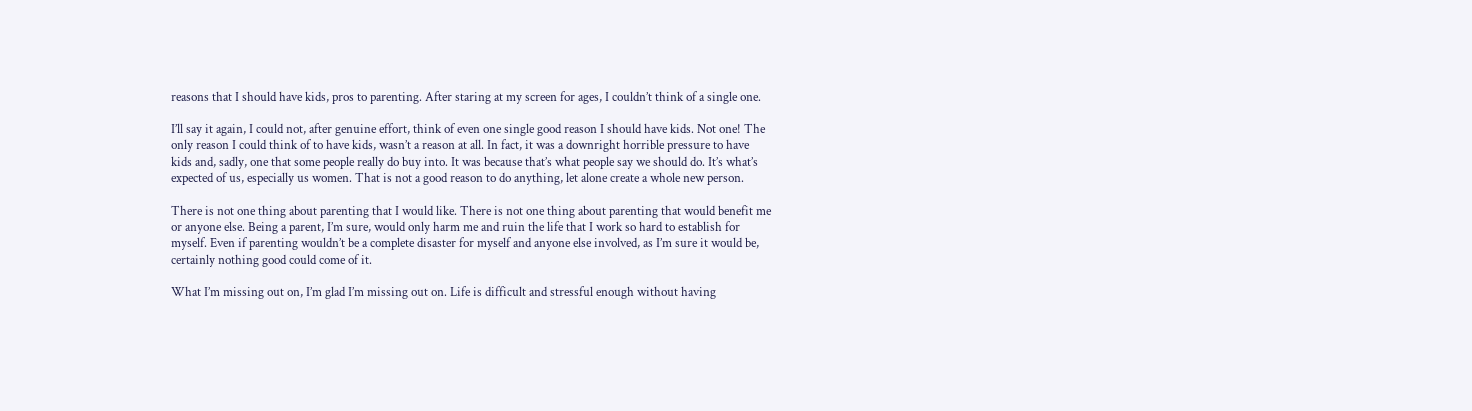reasons that I should have kids, pros to parenting. After staring at my screen for ages, I couldn’t think of a single one.

I’ll say it again, I could not, after genuine effort, think of even one single good reason I should have kids. Not one! The only reason I could think of to have kids, wasn’t a reason at all. In fact, it was a downright horrible pressure to have kids and, sadly, one that some people really do buy into. It was because that’s what people say we should do. It’s what’s expected of us, especially us women. That is not a good reason to do anything, let alone create a whole new person.

There is not one thing about parenting that I would like. There is not one thing about parenting that would benefit me or anyone else. Being a parent, I’m sure, would only harm me and ruin the life that I work so hard to establish for myself. Even if parenting wouldn’t be a complete disaster for myself and anyone else involved, as I’m sure it would be, certainly nothing good could come of it.

What I’m missing out on, I’m glad I’m missing out on. Life is difficult and stressful enough without having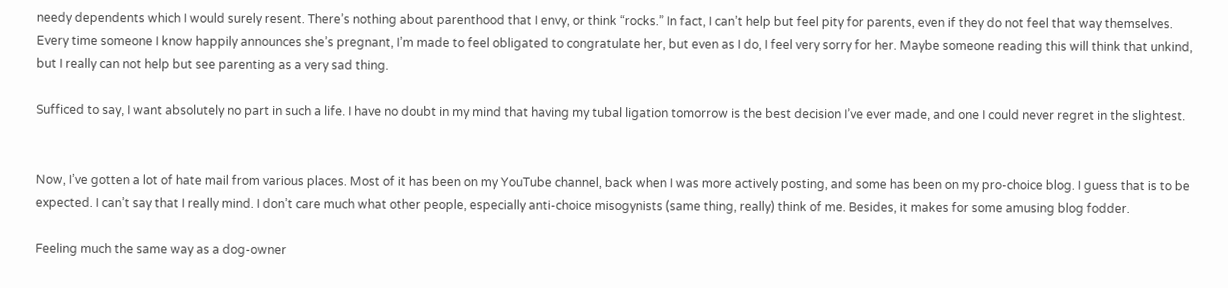needy dependents which I would surely resent. There’s nothing about parenthood that I envy, or think “rocks.” In fact, I can’t help but feel pity for parents, even if they do not feel that way themselves. Every time someone I know happily announces she’s pregnant, I’m made to feel obligated to congratulate her, but even as I do, I feel very sorry for her. Maybe someone reading this will think that unkind, but I really can not help but see parenting as a very sad thing.

Sufficed to say, I want absolutely no part in such a life. I have no doubt in my mind that having my tubal ligation tomorrow is the best decision I’ve ever made, and one I could never regret in the slightest.


Now, I’ve gotten a lot of hate mail from various places. Most of it has been on my YouTube channel, back when I was more actively posting, and some has been on my pro-choice blog. I guess that is to be expected. I can’t say that I really mind. I don’t care much what other people, especially anti-choice misogynists (same thing, really) think of me. Besides, it makes for some amusing blog fodder.

Feeling much the same way as a dog-owner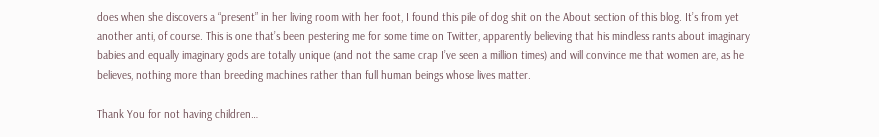does when she discovers a “present” in her living room with her foot, I found this pile of dog shit on the About section of this blog. It’s from yet another anti, of course. This is one that’s been pestering me for some time on Twitter, apparently believing that his mindless rants about imaginary babies and equally imaginary gods are totally unique (and not the same crap I’ve seen a million times) and will convince me that women are, as he believes, nothing more than breeding machines rather than full human beings whose lives matter.

Thank You for not having children…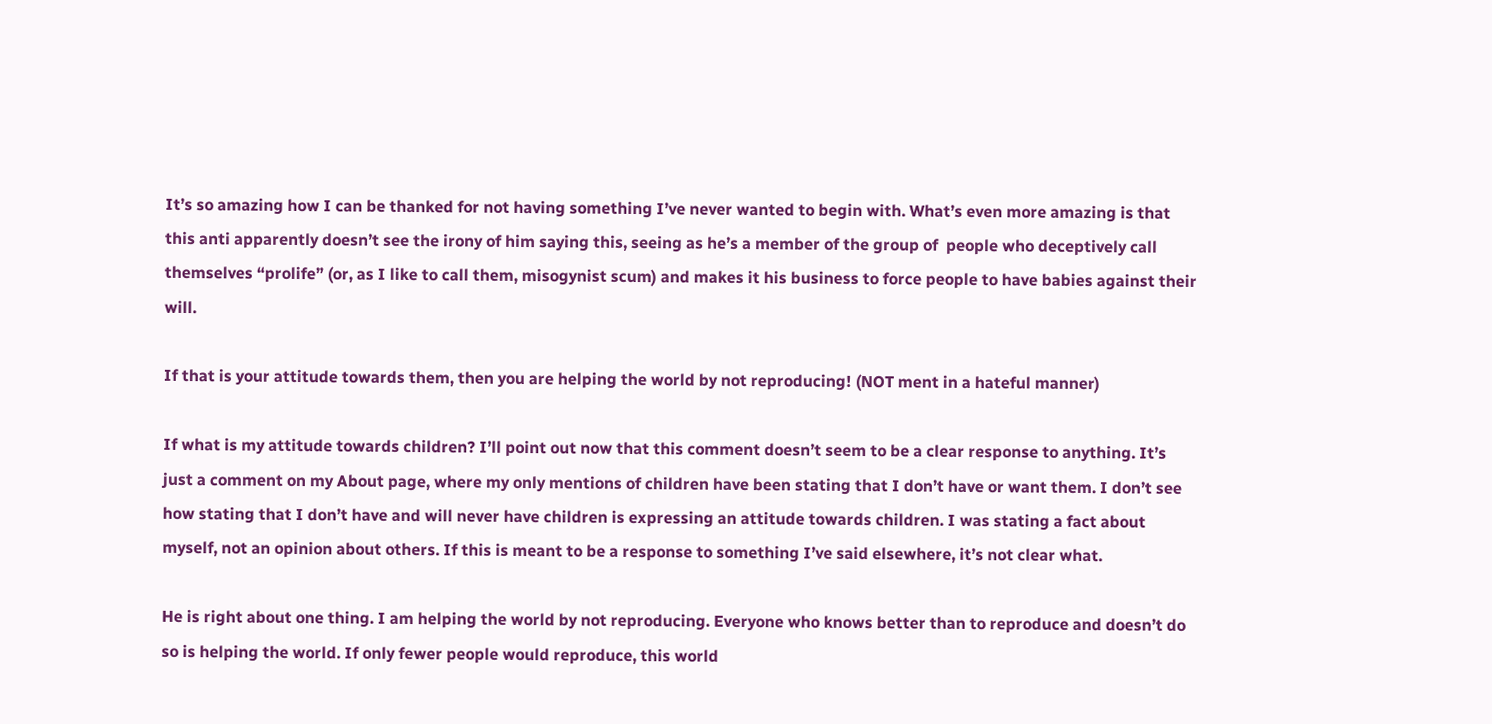It’s so amazing how I can be thanked for not having something I’ve never wanted to begin with. What’s even more amazing is that this anti apparently doesn’t see the irony of him saying this, seeing as he’s a member of the group of  people who deceptively call themselves “prolife” (or, as I like to call them, misogynist scum) and makes it his business to force people to have babies against their will.

If that is your attitude towards them, then you are helping the world by not reproducing! (NOT ment in a hateful manner)

If what is my attitude towards children? I’ll point out now that this comment doesn’t seem to be a clear response to anything. It’s just a comment on my About page, where my only mentions of children have been stating that I don’t have or want them. I don’t see how stating that I don’t have and will never have children is expressing an attitude towards children. I was stating a fact about myself, not an opinion about others. If this is meant to be a response to something I’ve said elsewhere, it’s not clear what.

He is right about one thing. I am helping the world by not reproducing. Everyone who knows better than to reproduce and doesn’t do so is helping the world. If only fewer people would reproduce, this world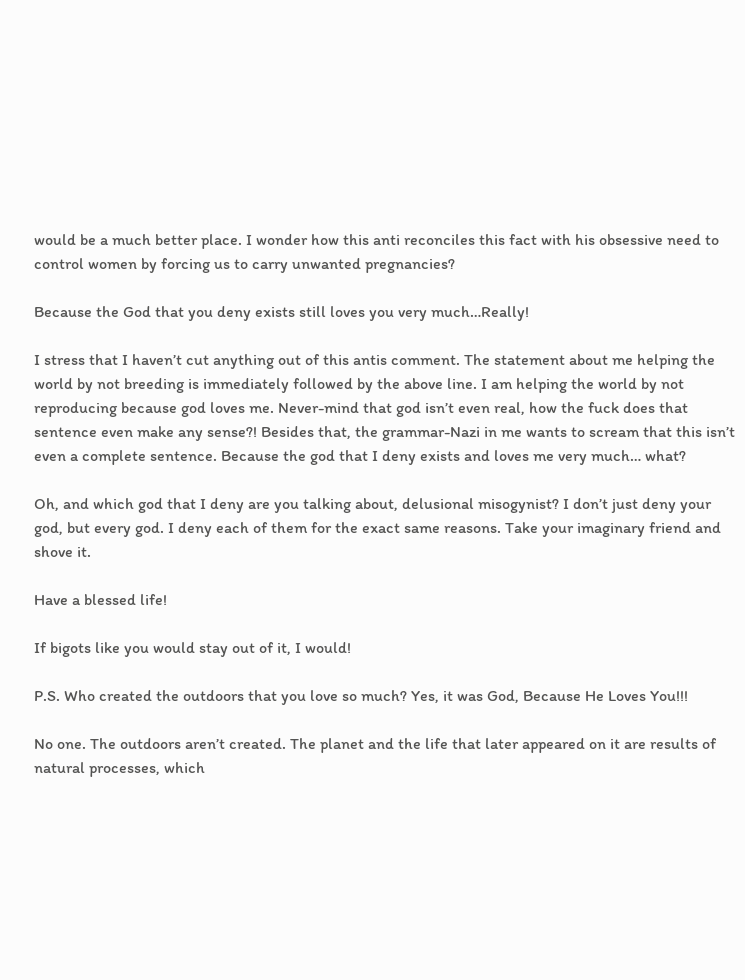would be a much better place. I wonder how this anti reconciles this fact with his obsessive need to control women by forcing us to carry unwanted pregnancies?

Because the God that you deny exists still loves you very much…Really!

I stress that I haven’t cut anything out of this antis comment. The statement about me helping the world by not breeding is immediately followed by the above line. I am helping the world by not reproducing because god loves me. Never-mind that god isn’t even real, how the fuck does that sentence even make any sense?! Besides that, the grammar-Nazi in me wants to scream that this isn’t even a complete sentence. Because the god that I deny exists and loves me very much… what?

Oh, and which god that I deny are you talking about, delusional misogynist? I don’t just deny your god, but every god. I deny each of them for the exact same reasons. Take your imaginary friend and shove it.

Have a blessed life!

If bigots like you would stay out of it, I would!

P.S. Who created the outdoors that you love so much? Yes, it was God, Because He Loves You!!!

No one. The outdoors aren’t created. The planet and the life that later appeared on it are results of natural processes, which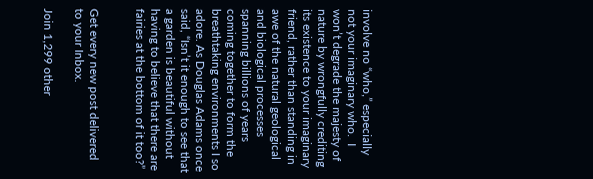involve no “who,” especially not your imaginary who.  I won’t degrade the majesty of nature by wrongfully crediting its existence to your imaginary friend, rather than standing in awe of the natural geological and biological processes spanning billions of years coming together to form the breathtaking environments I so adore. As Douglas Adams once said, “Isn’t it enough to see that a garden is beautiful without having to believe that there are fairies at the bottom of it too?”


Get every new post delivered to your Inbox.

Join 1,299 other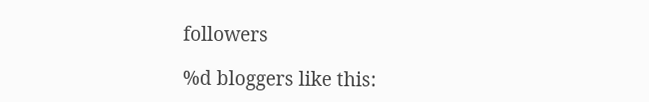followers

%d bloggers like this: